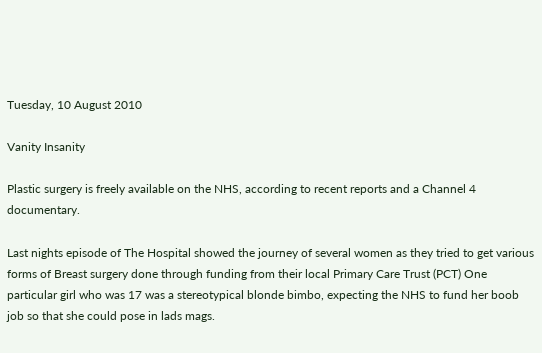Tuesday, 10 August 2010

Vanity Insanity

Plastic surgery is freely available on the NHS, according to recent reports and a Channel 4 documentary.

Last nights episode of The Hospital showed the journey of several women as they tried to get various forms of Breast surgery done through funding from their local Primary Care Trust (PCT) One particular girl who was 17 was a stereotypical blonde bimbo, expecting the NHS to fund her boob job so that she could pose in lads mags.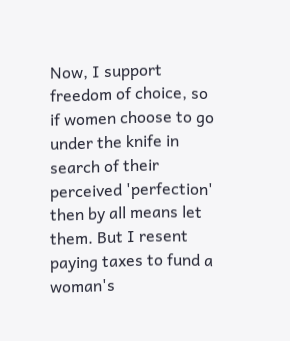Now, I support freedom of choice, so if women choose to go under the knife in search of their perceived 'perfection' then by all means let them. But I resent paying taxes to fund a woman's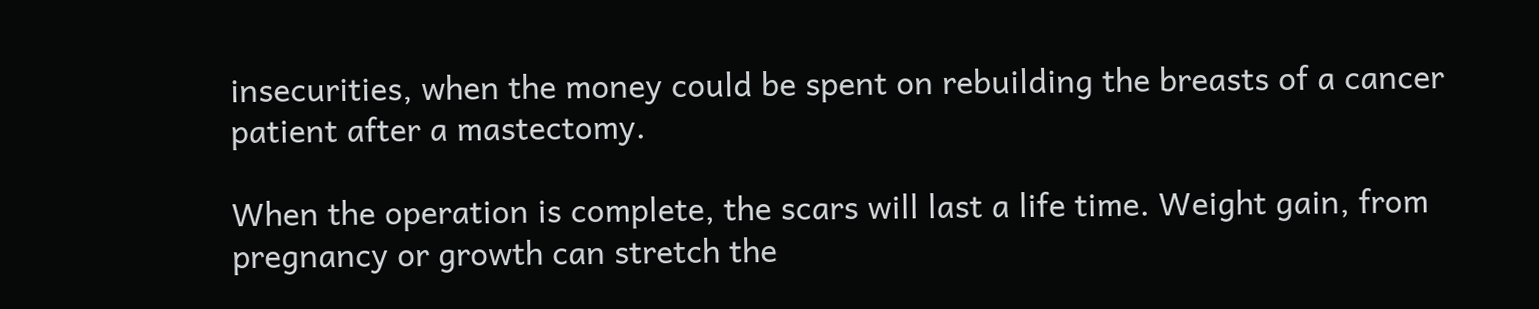insecurities, when the money could be spent on rebuilding the breasts of a cancer patient after a mastectomy.

When the operation is complete, the scars will last a life time. Weight gain, from pregnancy or growth can stretch the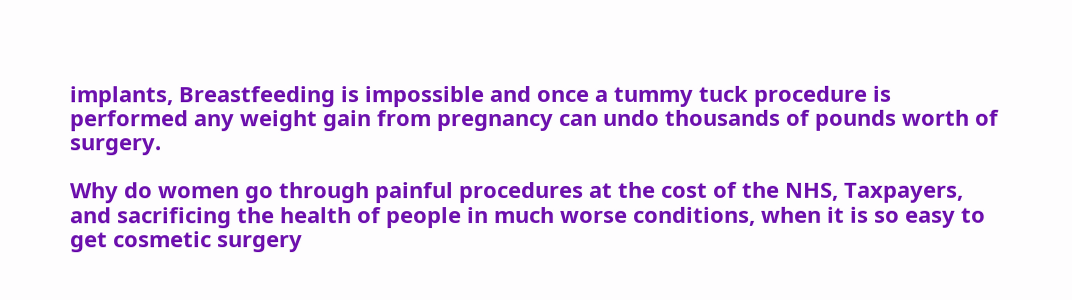implants, Breastfeeding is impossible and once a tummy tuck procedure is performed any weight gain from pregnancy can undo thousands of pounds worth of surgery.

Why do women go through painful procedures at the cost of the NHS, Taxpayers, and sacrificing the health of people in much worse conditions, when it is so easy to get cosmetic surgery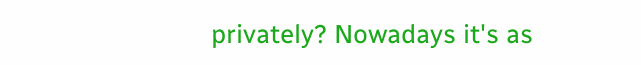privately? Nowadays it's as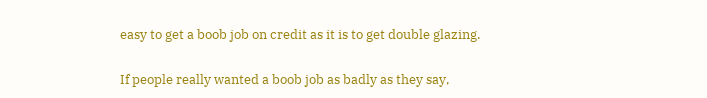easy to get a boob job on credit as it is to get double glazing.

If people really wanted a boob job as badly as they say,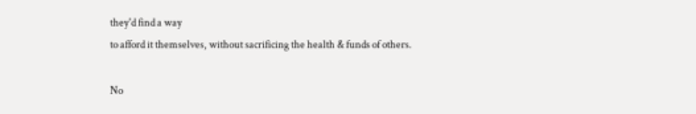they'd find a way
to afford it themselves, without sacrificing the health & funds of others.

No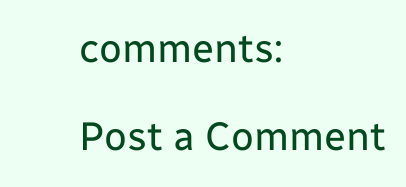comments:

Post a Comment